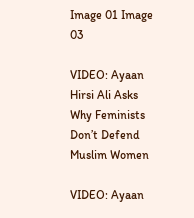Image 01 Image 03

VIDEO: Ayaan Hirsi Ali Asks Why Feminists Don’t Defend Muslim Women

VIDEO: Ayaan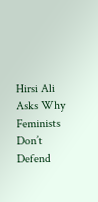Hirsi Ali Asks Why Feminists Don’t Defend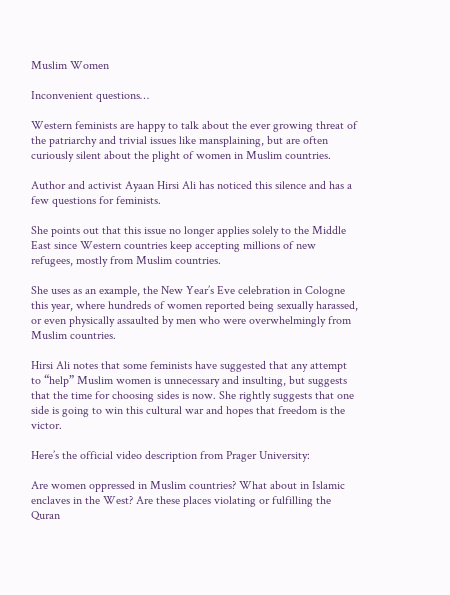Muslim Women

Inconvenient questions…

Western feminists are happy to talk about the ever growing threat of the patriarchy and trivial issues like mansplaining, but are often curiously silent about the plight of women in Muslim countries.

Author and activist Ayaan Hirsi Ali has noticed this silence and has a few questions for feminists.

She points out that this issue no longer applies solely to the Middle East since Western countries keep accepting millions of new refugees, mostly from Muslim countries.

She uses as an example, the New Year’s Eve celebration in Cologne this year, where hundreds of women reported being sexually harassed, or even physically assaulted by men who were overwhelmingly from Muslim countries.

Hirsi Ali notes that some feminists have suggested that any attempt to “help” Muslim women is unnecessary and insulting, but suggests that the time for choosing sides is now. She rightly suggests that one side is going to win this cultural war and hopes that freedom is the victor.

Here’s the official video description from Prager University:

Are women oppressed in Muslim countries? What about in Islamic enclaves in the West? Are these places violating or fulfilling the Quran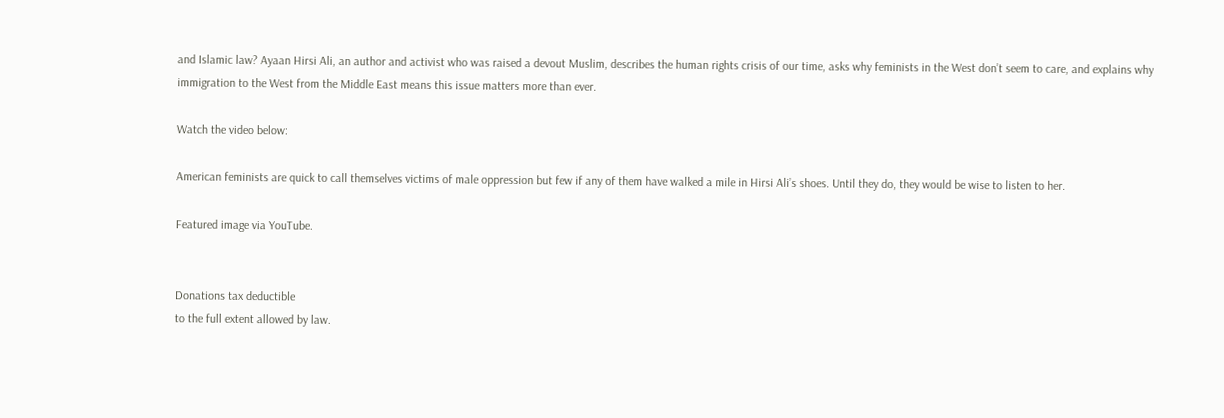and Islamic law? Ayaan Hirsi Ali, an author and activist who was raised a devout Muslim, describes the human rights crisis of our time, asks why feminists in the West don’t seem to care, and explains why immigration to the West from the Middle East means this issue matters more than ever.

Watch the video below:

American feminists are quick to call themselves victims of male oppression but few if any of them have walked a mile in Hirsi Ali’s shoes. Until they do, they would be wise to listen to her.

Featured image via YouTube.


Donations tax deductible
to the full extent allowed by law.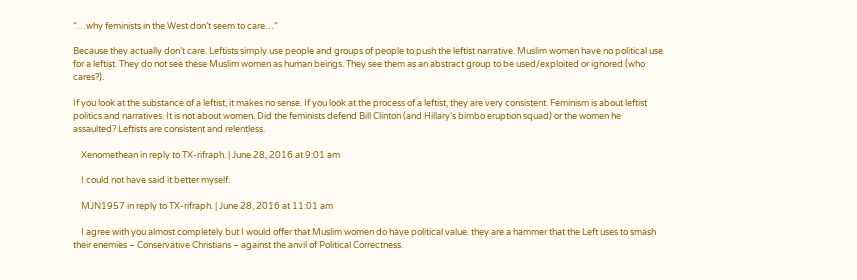“…why feminists in the West don’t seem to care…”

Because they actually don’t care. Leftists simply use people and groups of people to push the leftist narrative. Muslim women have no political use for a leftist. They do not see these Muslim women as human beings. They see them as an abstract group to be used/exploited or ignored (who cares?).

If you look at the substance of a leftist, it makes no sense. If you look at the process of a leftist, they are very consistent. Feminism is about leftist politics and narratives. It is not about women. Did the feminists defend Bill Clinton (and Hillary’s bimbo eruption squad) or the women he assaulted? Leftists are consistent and relentless.

    Xenomethean in reply to TX-rifraph. | June 28, 2016 at 9:01 am

    I could not have said it better myself.

    MJN1957 in reply to TX-rifraph. | June 28, 2016 at 11:01 am

    I agree with you almost completely but I would offer that Muslim women do have political value: they are a hammer that the Left uses to smash their enemies – Conservative Christians – against the anvil of Political Correctness.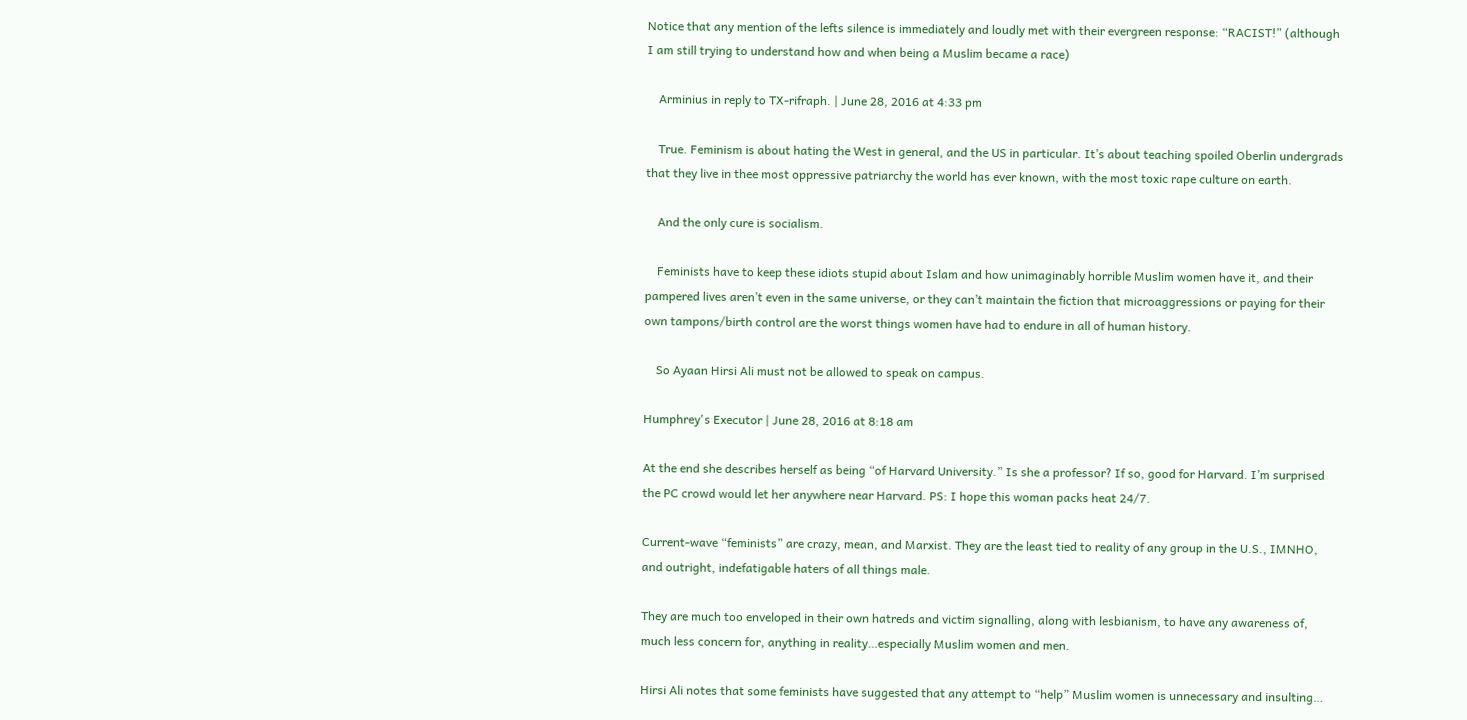Notice that any mention of the lefts silence is immediately and loudly met with their evergreen response: “RACIST!” (although I am still trying to understand how and when being a Muslim became a race)

    Arminius in reply to TX-rifraph. | June 28, 2016 at 4:33 pm

    True. Feminism is about hating the West in general, and the US in particular. It’s about teaching spoiled Oberlin undergrads that they live in thee most oppressive patriarchy the world has ever known, with the most toxic rape culture on earth.

    And the only cure is socialism.

    Feminists have to keep these idiots stupid about Islam and how unimaginably horrible Muslim women have it, and their pampered lives aren’t even in the same universe, or they can’t maintain the fiction that microaggressions or paying for their own tampons/birth control are the worst things women have had to endure in all of human history.

    So Ayaan Hirsi Ali must not be allowed to speak on campus.

Humphrey's Executor | June 28, 2016 at 8:18 am

At the end she describes herself as being “of Harvard University.” Is she a professor? If so, good for Harvard. I’m surprised the PC crowd would let her anywhere near Harvard. PS: I hope this woman packs heat 24/7.

Current-wave “feminists” are crazy, mean, and Marxist. They are the least tied to reality of any group in the U.S., IMNHO, and outright, indefatigable haters of all things male.

They are much too enveloped in their own hatreds and victim signalling, along with lesbianism, to have any awareness of, much less concern for, anything in reality…especially Muslim women and men.

Hirsi Ali notes that some feminists have suggested that any attempt to “help” Muslim women is unnecessary and insulting…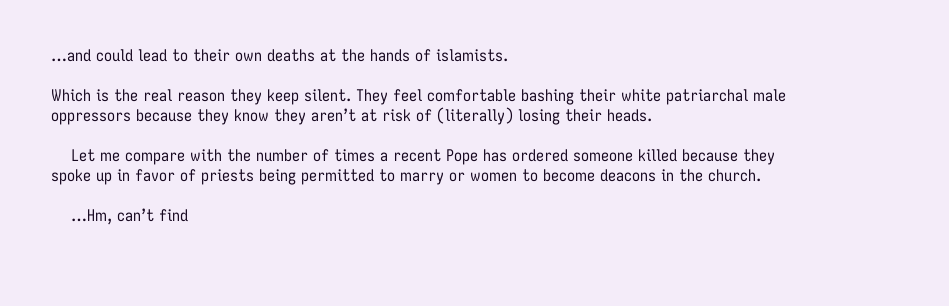…and could lead to their own deaths at the hands of islamists.

Which is the real reason they keep silent. They feel comfortable bashing their white patriarchal male oppressors because they know they aren’t at risk of (literally) losing their heads.

    Let me compare with the number of times a recent Pope has ordered someone killed because they spoke up in favor of priests being permitted to marry or women to become deacons in the church.

    …Hm, can’t find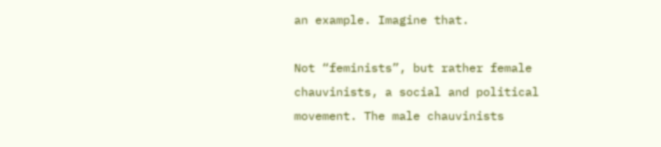an example. Imagine that.

Not “feminists”, but rather female chauvinists, a social and political movement. The male chauvinists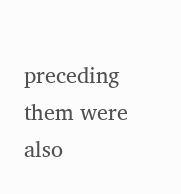preceding them were also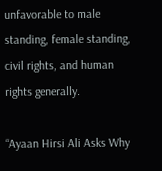unfavorable to male standing, female standing, civil rights, and human rights generally.

“Ayaan Hirsi Ali Asks Why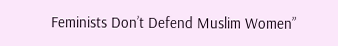Feminists Don’t Defend Muslim Women”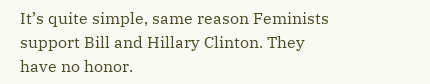It’s quite simple, same reason Feminists support Bill and Hillary Clinton. They have no honor.